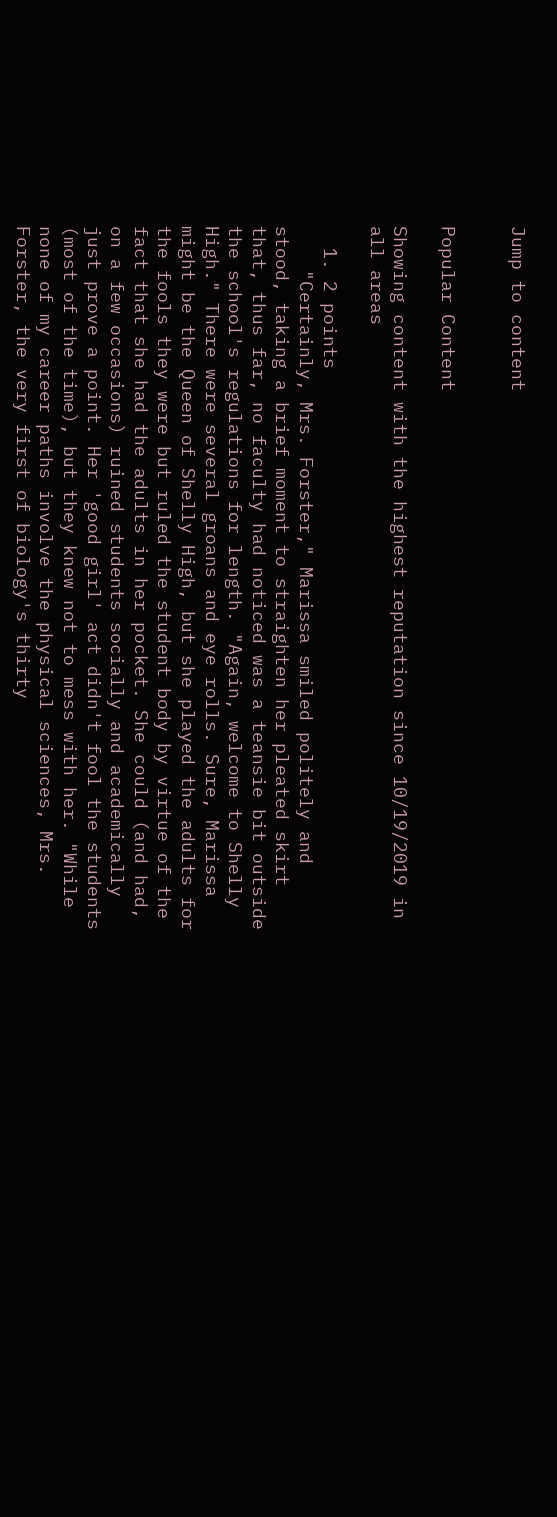Jump to content


Popular Content

Showing content with the highest reputation since 10/19/2019 in all areas

  1. 2 points
    "Certainly, Mrs. Forster," Marissa smiled politely and stood, taking a brief moment to straighten her pleated skirt that, thus far, no faculty had noticed was a teansie bit outside the school's regulations for length. "Again, welcome to Shelly High." There were several groans and eye rolls. Sure, Marissa might be the Queen of Shelly High, but she played the adults for the fools they were but ruled the student body by virtue of the fact that she had the adults in her pocket. She could (and had, on a few occasions) ruined students socially and academically just prove a point. Her 'good girl' act didn't fool the students (most of the time), but they knew not to mess with her. "While none of my career paths involve the physical sciences, Mrs. Forster, the very first of biology's thirty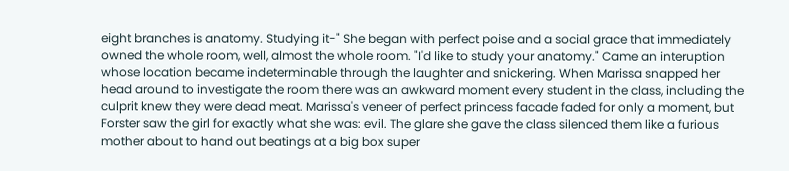eight branches is anatomy. Studying it-" She began with perfect poise and a social grace that immediately owned the whole room, well, almost the whole room. "I'd like to study your anatomy." Came an interuption whose location became indeterminable through the laughter and snickering. When Marissa snapped her head around to investigate the room there was an awkward moment every student in the class, including the culprit knew they were dead meat. Marissa's veneer of perfect princess facade faded for only a moment, but Forster saw the girl for exactly what she was: evil. The glare she gave the class silenced them like a furious mother about to hand out beatings at a big box super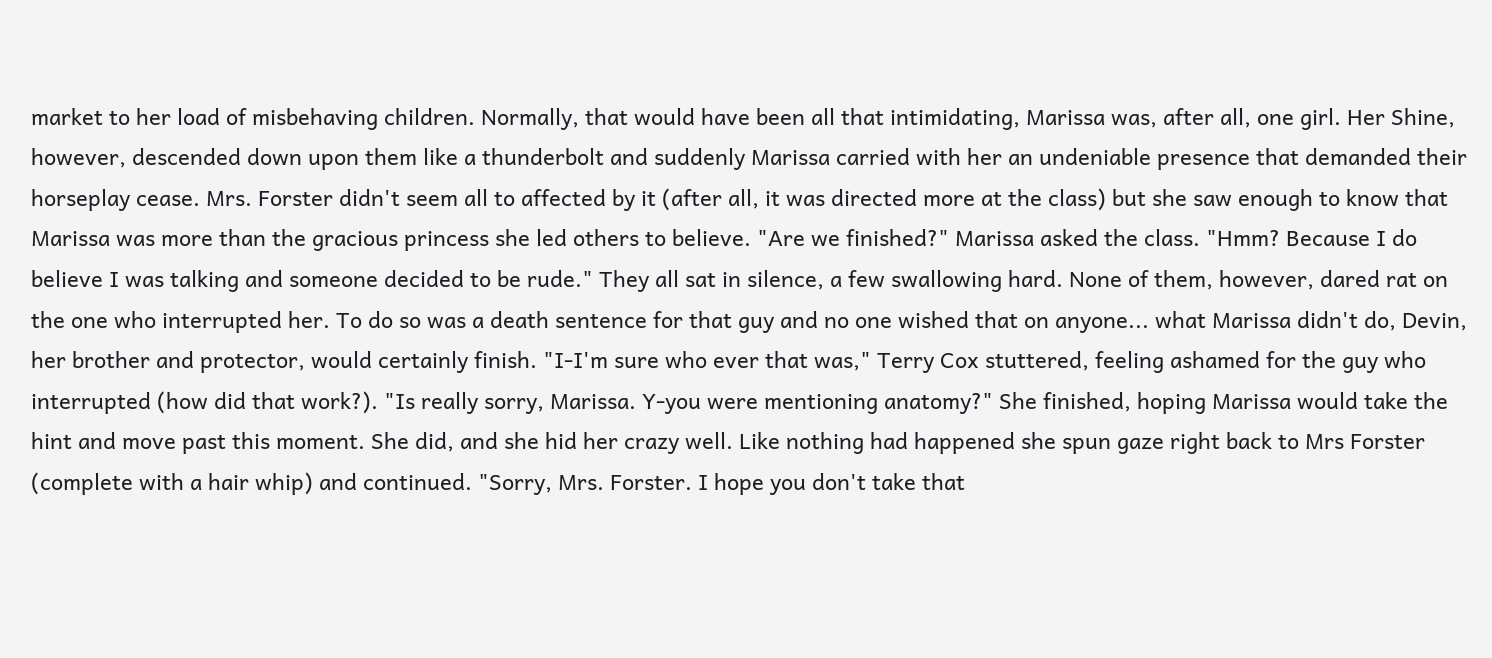market to her load of misbehaving children. Normally, that would have been all that intimidating, Marissa was, after all, one girl. Her Shine, however, descended down upon them like a thunderbolt and suddenly Marissa carried with her an undeniable presence that demanded their horseplay cease. Mrs. Forster didn't seem all to affected by it (after all, it was directed more at the class) but she saw enough to know that Marissa was more than the gracious princess she led others to believe. "Are we finished?" Marissa asked the class. "Hmm? Because I do believe I was talking and someone decided to be rude." They all sat in silence, a few swallowing hard. None of them, however, dared rat on the one who interrupted her. To do so was a death sentence for that guy and no one wished that on anyone... what Marissa didn't do, Devin, her brother and protector, would certainly finish. "I-I'm sure who ever that was," Terry Cox stuttered, feeling ashamed for the guy who interrupted (how did that work?). "Is really sorry, Marissa. Y-you were mentioning anatomy?" She finished, hoping Marissa would take the hint and move past this moment. She did, and she hid her crazy well. Like nothing had happened she spun gaze right back to Mrs Forster (complete with a hair whip) and continued. "Sorry, Mrs. Forster. I hope you don't take that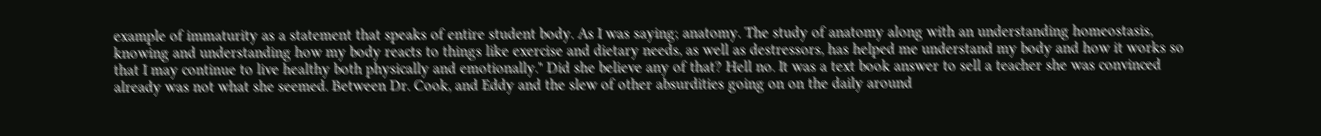example of immaturity as a statement that speaks of entire student body. As I was saying; anatomy. The study of anatomy along with an understanding homeostasis, knowing and understanding how my body reacts to things like exercise and dietary needs, as well as destressors, has helped me understand my body and how it works so that I may continue to live healthy both physically and emotionally." Did she believe any of that? Hell no. It was a text book answer to sell a teacher she was convinced already was not what she seemed. Between Dr. Cook, and Eddy and the slew of other absurdities going on on the daily around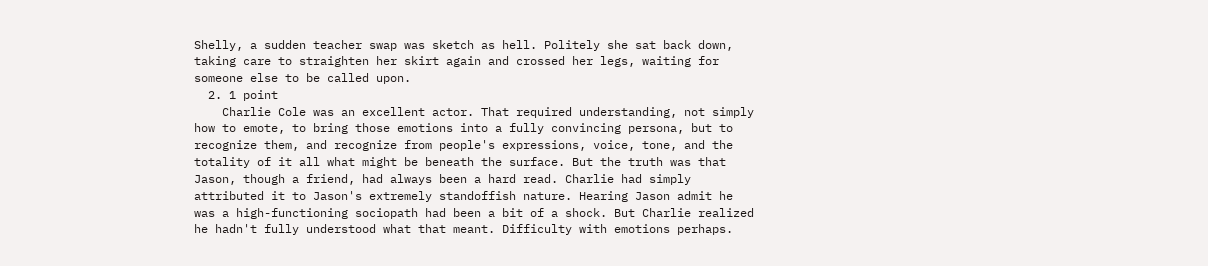Shelly, a sudden teacher swap was sketch as hell. Politely she sat back down, taking care to straighten her skirt again and crossed her legs, waiting for someone else to be called upon.
  2. 1 point
    Charlie Cole was an excellent actor. That required understanding, not simply how to emote, to bring those emotions into a fully convincing persona, but to recognize them, and recognize from people's expressions, voice, tone, and the totality of it all what might be beneath the surface. But the truth was that Jason, though a friend, had always been a hard read. Charlie had simply attributed it to Jason's extremely standoffish nature. Hearing Jason admit he was a high-functioning sociopath had been a bit of a shock. But Charlie realized he hadn't fully understood what that meant. Difficulty with emotions perhaps.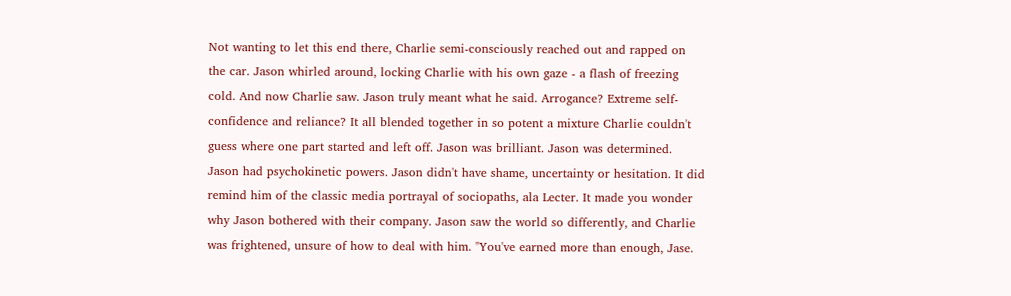Not wanting to let this end there, Charlie semi-consciously reached out and rapped on the car. Jason whirled around, locking Charlie with his own gaze - a flash of freezing cold. And now Charlie saw. Jason truly meant what he said. Arrogance? Extreme self-confidence and reliance? It all blended together in so potent a mixture Charlie couldn't guess where one part started and left off. Jason was brilliant. Jason was determined. Jason had psychokinetic powers. Jason didn't have shame, uncertainty or hesitation. It did remind him of the classic media portrayal of sociopaths, ala Lecter. It made you wonder why Jason bothered with their company. Jason saw the world so differently, and Charlie was frightened, unsure of how to deal with him. "You've earned more than enough, Jase.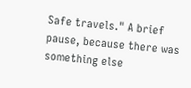Safe travels." A brief pause, because there was something else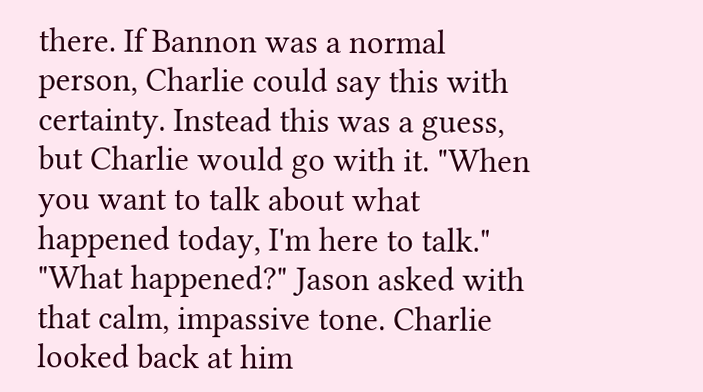there. If Bannon was a normal person, Charlie could say this with certainty. Instead this was a guess, but Charlie would go with it. "When you want to talk about what happened today, I'm here to talk." "What happened?" Jason asked with that calm, impassive tone. Charlie looked back at him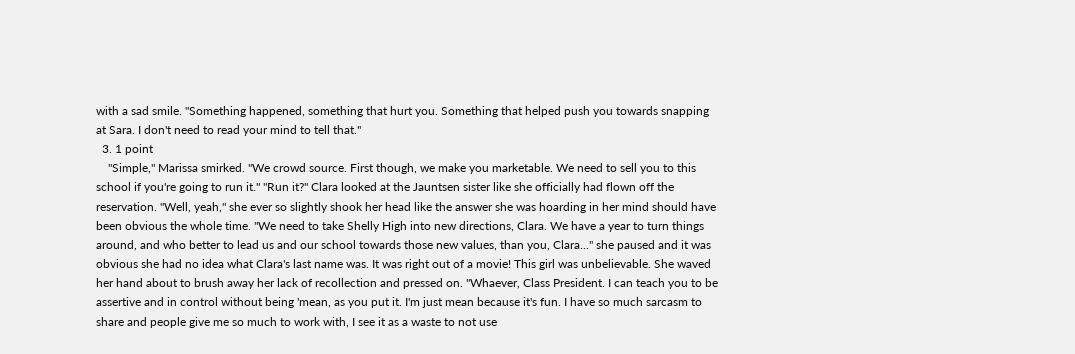with a sad smile. "Something happened, something that hurt you. Something that helped push you towards snapping at Sara. I don't need to read your mind to tell that."
  3. 1 point
    "Simple," Marissa smirked. "We crowd source. First though, we make you marketable. We need to sell you to this school if you're going to run it." "Run it?" Clara looked at the Jauntsen sister like she officially had flown off the reservation. "Well, yeah," she ever so slightly shook her head like the answer she was hoarding in her mind should have been obvious the whole time. "We need to take Shelly High into new directions, Clara. We have a year to turn things around, and who better to lead us and our school towards those new values, than you, Clara..." she paused and it was obvious she had no idea what Clara's last name was. It was right out of a movie! This girl was unbelievable. She waved her hand about to brush away her lack of recollection and pressed on. "Whaever, Class President. I can teach you to be assertive and in control without being 'mean, as you put it. I'm just mean because it's fun. I have so much sarcasm to share and people give me so much to work with, I see it as a waste to not use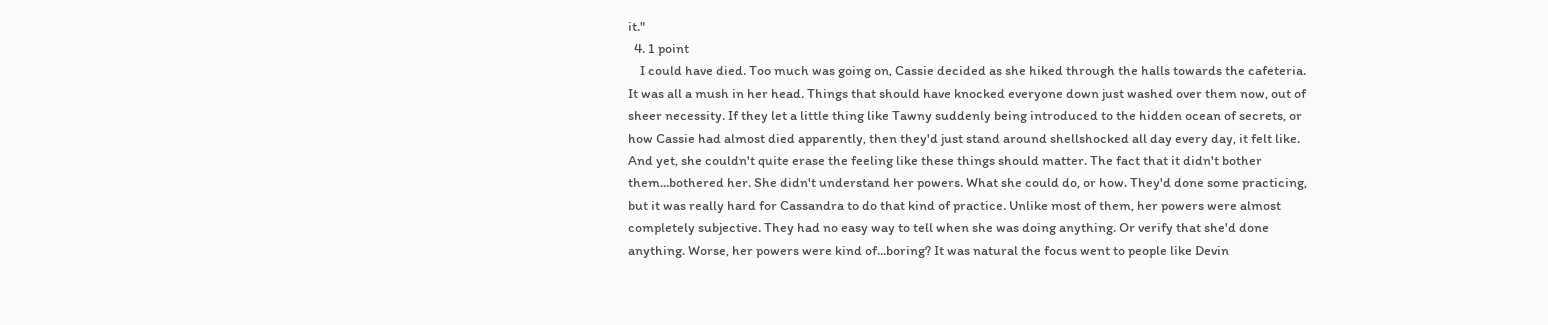it."
  4. 1 point
    I could have died. Too much was going on, Cassie decided as she hiked through the halls towards the cafeteria. It was all a mush in her head. Things that should have knocked everyone down just washed over them now, out of sheer necessity. If they let a little thing like Tawny suddenly being introduced to the hidden ocean of secrets, or how Cassie had almost died apparently, then they'd just stand around shellshocked all day every day, it felt like. And yet, she couldn't quite erase the feeling like these things should matter. The fact that it didn't bother them...bothered her. She didn't understand her powers. What she could do, or how. They'd done some practicing, but it was really hard for Cassandra to do that kind of practice. Unlike most of them, her powers were almost completely subjective. They had no easy way to tell when she was doing anything. Or verify that she'd done anything. Worse, her powers were kind of...boring? It was natural the focus went to people like Devin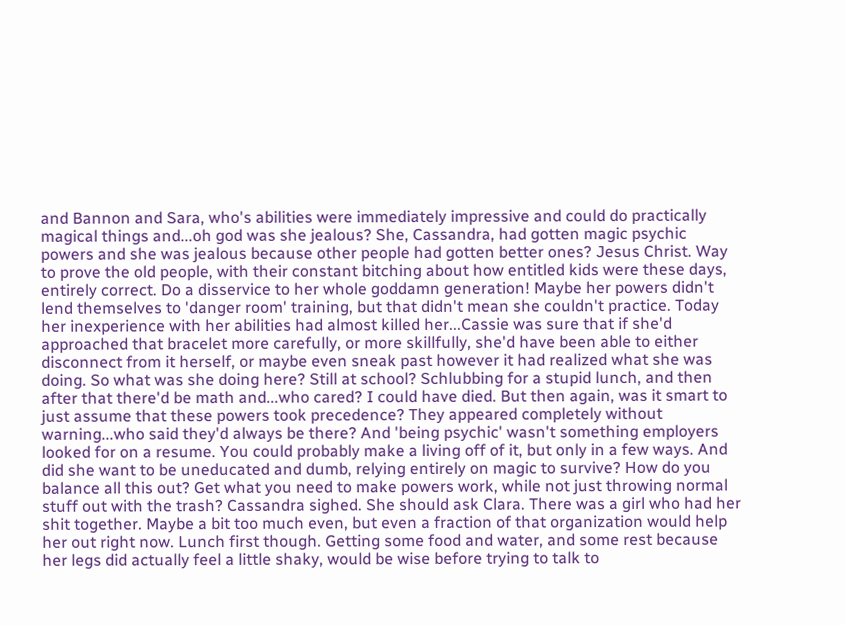and Bannon and Sara, who's abilities were immediately impressive and could do practically magical things and...oh god was she jealous? She, Cassandra, had gotten magic psychic powers and she was jealous because other people had gotten better ones? Jesus Christ. Way to prove the old people, with their constant bitching about how entitled kids were these days, entirely correct. Do a disservice to her whole goddamn generation! Maybe her powers didn't lend themselves to 'danger room' training, but that didn't mean she couldn't practice. Today her inexperience with her abilities had almost killed her...Cassie was sure that if she'd approached that bracelet more carefully, or more skillfully, she'd have been able to either disconnect from it herself, or maybe even sneak past however it had realized what she was doing. So what was she doing here? Still at school? Schlubbing for a stupid lunch, and then after that there'd be math and...who cared? I could have died. But then again, was it smart to just assume that these powers took precedence? They appeared completely without warning...who said they'd always be there? And 'being psychic' wasn't something employers looked for on a resume. You could probably make a living off of it, but only in a few ways. And did she want to be uneducated and dumb, relying entirely on magic to survive? How do you balance all this out? Get what you need to make powers work, while not just throwing normal stuff out with the trash? Cassandra sighed. She should ask Clara. There was a girl who had her shit together. Maybe a bit too much even, but even a fraction of that organization would help her out right now. Lunch first though. Getting some food and water, and some rest because her legs did actually feel a little shaky, would be wise before trying to talk to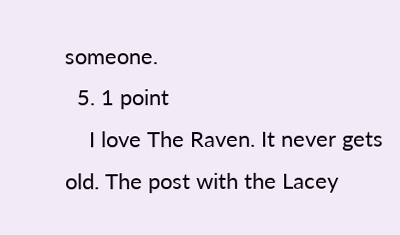someone.
  5. 1 point
    I love The Raven. It never gets old. The post with the Lacey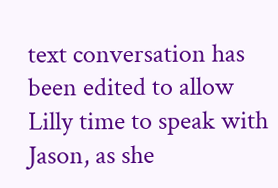text conversation has been edited to allow Lilly time to speak with Jason, as she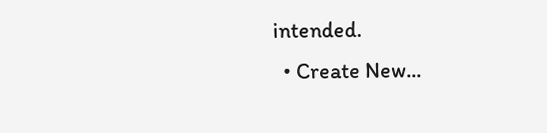intended.
  • Create New...